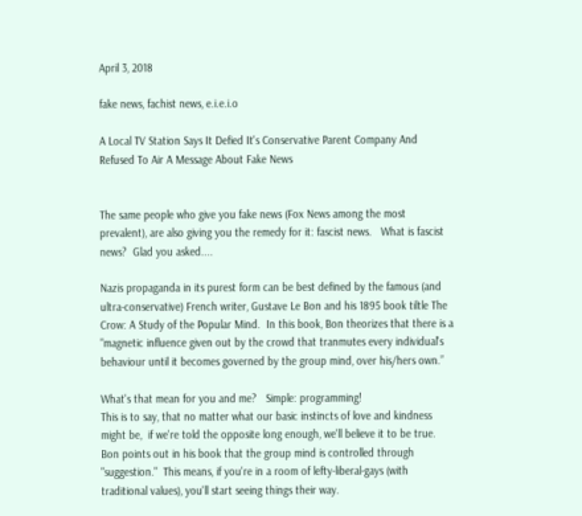April 3, 2018

fake news, fachist news, e.i.e.i.o

A Local TV Station Says It Defied It's Conservative Parent Company And Refused To Air A Message About Fake News


The same people who give you fake news (Fox News among the most prevalent), are also giving you the remedy for it: fascist news.   What is fascist news?  Glad you asked....

Nazis propaganda in its purest form can be best defined by the famous (and ultra-conservative) French writer, Gustave Le Bon and his 1895 book tiltle The Crow: A Study of the Popular Mind.  In this book, Bon theorizes that there is a "magnetic influence given out by the crowd that tranmutes every individual's behaviour until it becomes governed by the group mind, over his/hers own.”

What's that mean for you and me?   Simple: programming!
This is to say, that no matter what our basic instincts of love and kindness might be,  if we're told the opposite long enough, we'll believe it to be true.  Bon points out in his book that the group mind is controlled through "suggestion."  This means, if you're in a room of lefty-liberal-gays (with traditional values), you'll start seeing things their way.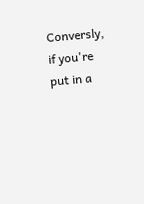Conversly, if you're put in a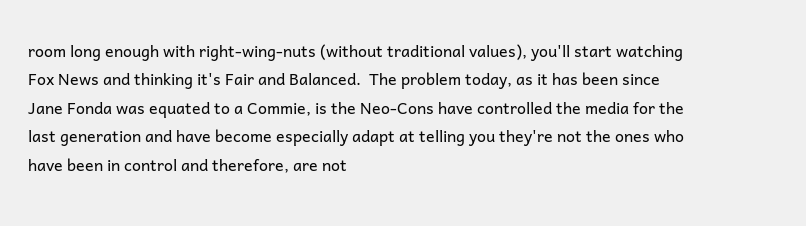room long enough with right-wing-nuts (without traditional values), you'll start watching Fox News and thinking it's Fair and Balanced.  The problem today, as it has been since Jane Fonda was equated to a Commie, is the Neo-Cons have controlled the media for the last generation and have become especially adapt at telling you they're not the ones who have been in control and therefore, are not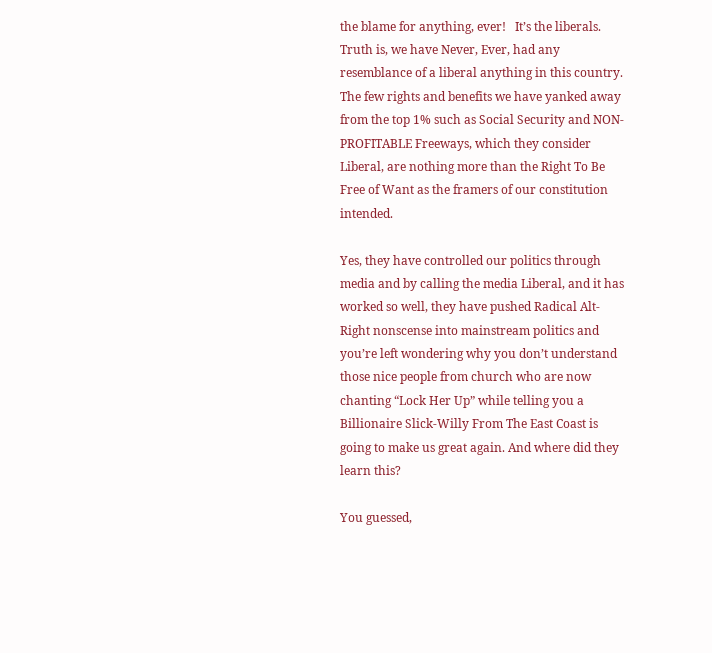the blame for anything, ever!   It’s the liberals.  Truth is, we have Never, Ever, had any resemblance of a liberal anything in this country.  The few rights and benefits we have yanked away from the top 1% such as Social Security and NON-PROFITABLE Freeways, which they consider Liberal, are nothing more than the Right To Be Free of Want as the framers of our constitution intended.

Yes, they have controlled our politics through media and by calling the media Liberal, and it has worked so well, they have pushed Radical Alt-Right nonscense into mainstream politics and you’re left wondering why you don’t understand those nice people from church who are now chanting “Lock Her Up” while telling you a Billionaire Slick-Willy From The East Coast is going to make us great again. And where did they learn this?

You guessed,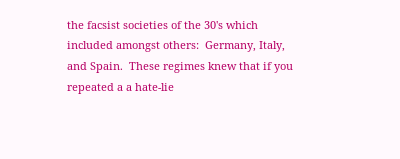the facsist societies of the 30's which included amongst others:  Germany, Italy, and Spain.  These regimes knew that if you repeated a a hate-lie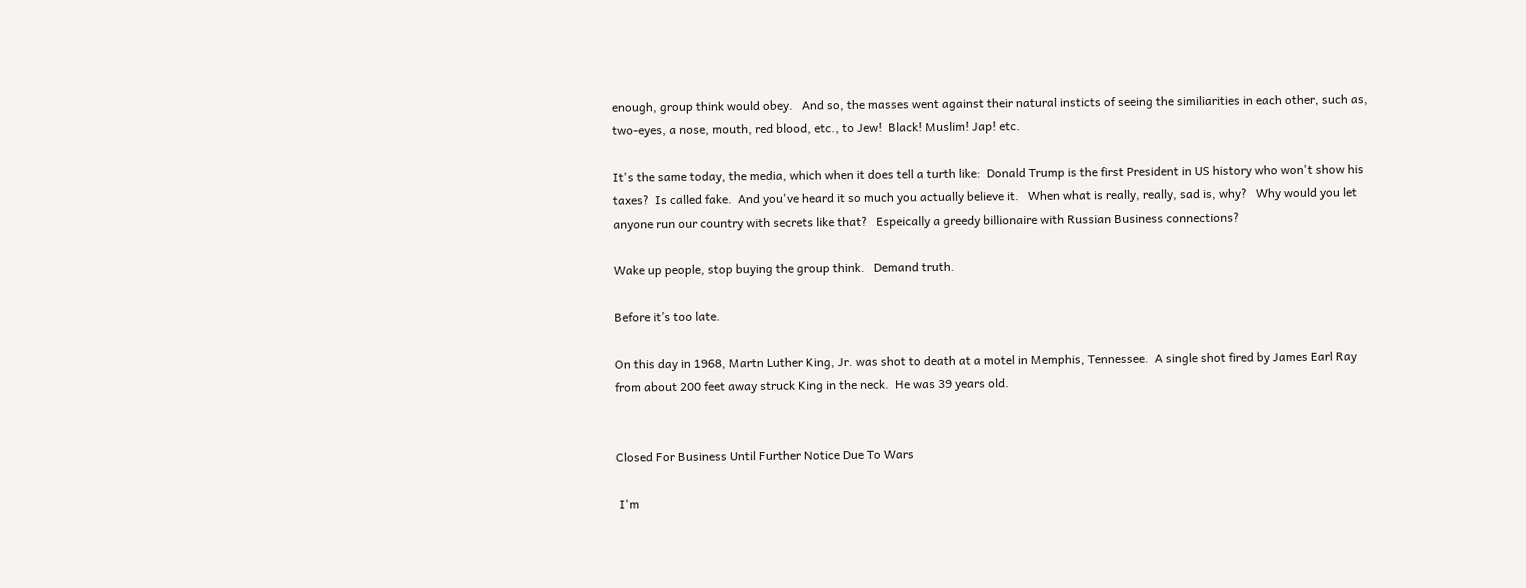enough, group think would obey.   And so, the masses went against their natural insticts of seeing the similiarities in each other, such as, two-eyes, a nose, mouth, red blood, etc., to Jew!  Black! Muslim! Jap! etc.

It's the same today, the media, which when it does tell a turth like:  Donald Trump is the first President in US history who won't show his taxes?  Is called fake.  And you've heard it so much you actually believe it.   When what is really, really, sad is, why?   Why would you let anyone run our country with secrets like that?   Espeically a greedy billionaire with Russian Business connections?

Wake up people, stop buying the group think.   Demand truth.

Before it’s too late.

On this day in 1968, Martn Luther King, Jr. was shot to death at a motel in Memphis, Tennessee.  A single shot fired by James Earl Ray from about 200 feet away struck King in the neck.  He was 39 years old.


Closed For Business Until Further Notice Due To Wars

 I'm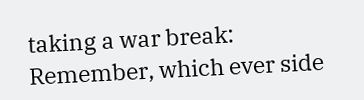taking a war break: Remember, which ever side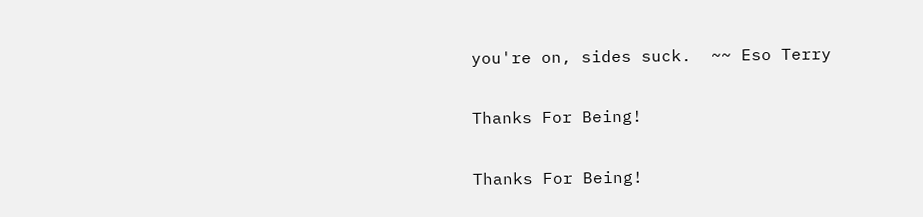you're on, sides suck.  ~~ Eso Terry

Thanks For Being!

Thanks For Being!